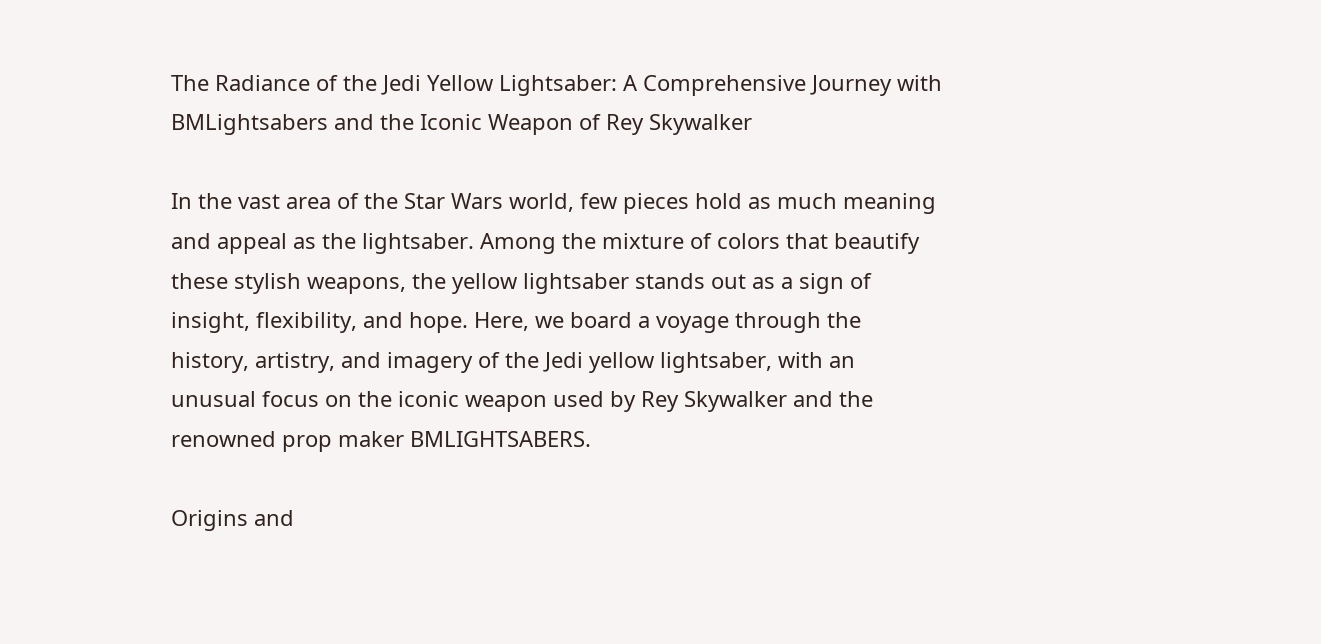The Radiance of the Jedi Yellow Lightsaber: A Comprehensive Journey with BMLightsabers and the Iconic Weapon of Rey Skywalker

In the vast area of the Star Wars world, few pieces hold as much meaning and appeal as the lightsaber. Among the mixture of colors that beautify these stylish weapons, the yellow lightsaber stands out as a sign of insight, flexibility, and hope. Here, we board a voyage through the history, artistry, and imagery of the Jedi yellow lightsaber, with an unusual focus on the iconic weapon used by Rey Skywalker and the renowned prop maker BMLIGHTSABERS.

Origins and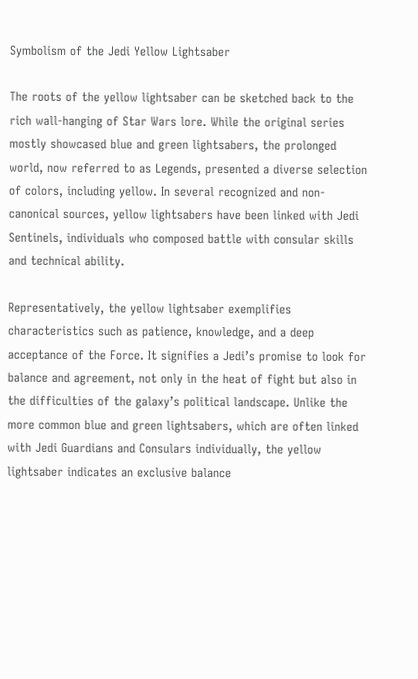Symbolism of the Jedi Yellow Lightsaber

The roots of the yellow lightsaber can be sketched back to the rich wall-hanging of Star Wars lore. While the original series mostly showcased blue and green lightsabers, the prolonged world, now referred to as Legends, presented a diverse selection of colors, including yellow. In several recognized and non-canonical sources, yellow lightsabers have been linked with Jedi Sentinels, individuals who composed battle with consular skills and technical ability.

Representatively, the yellow lightsaber exemplifies characteristics such as patience, knowledge, and a deep acceptance of the Force. It signifies a Jedi’s promise to look for balance and agreement, not only in the heat of fight but also in the difficulties of the galaxy’s political landscape. Unlike the more common blue and green lightsabers, which are often linked with Jedi Guardians and Consulars individually, the yellow lightsaber indicates an exclusive balance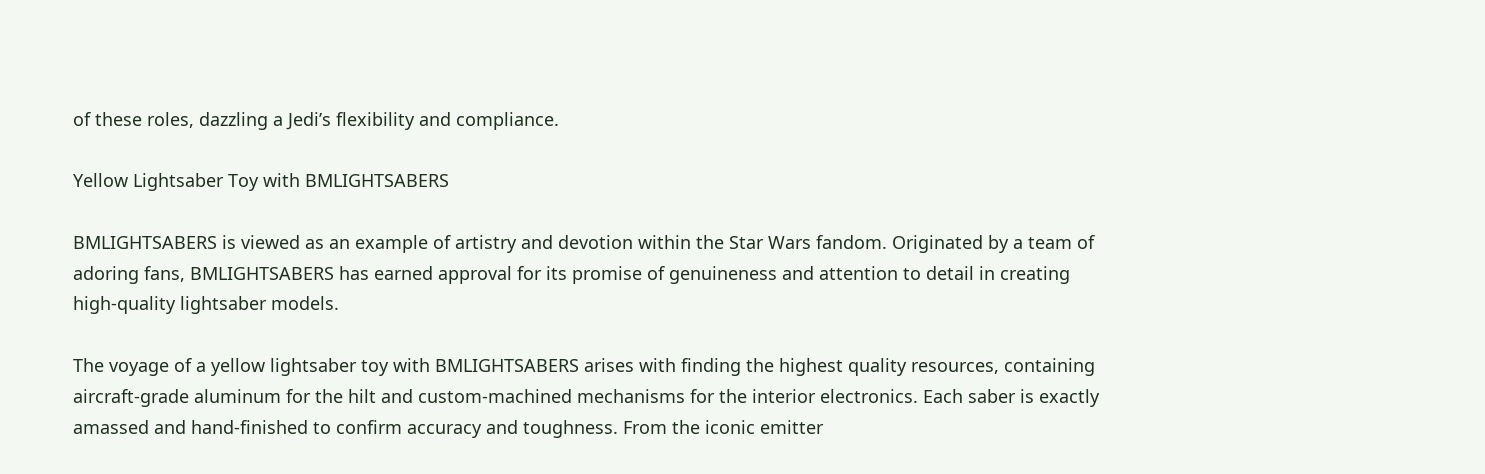of these roles, dazzling a Jedi’s flexibility and compliance.

Yellow Lightsaber Toy with BMLIGHTSABERS

BMLIGHTSABERS is viewed as an example of artistry and devotion within the Star Wars fandom. Originated by a team of adoring fans, BMLIGHTSABERS has earned approval for its promise of genuineness and attention to detail in creating high-quality lightsaber models.

The voyage of a yellow lightsaber toy with BMLIGHTSABERS arises with finding the highest quality resources, containing aircraft-grade aluminum for the hilt and custom-machined mechanisms for the interior electronics. Each saber is exactly amassed and hand-finished to confirm accuracy and toughness. From the iconic emitter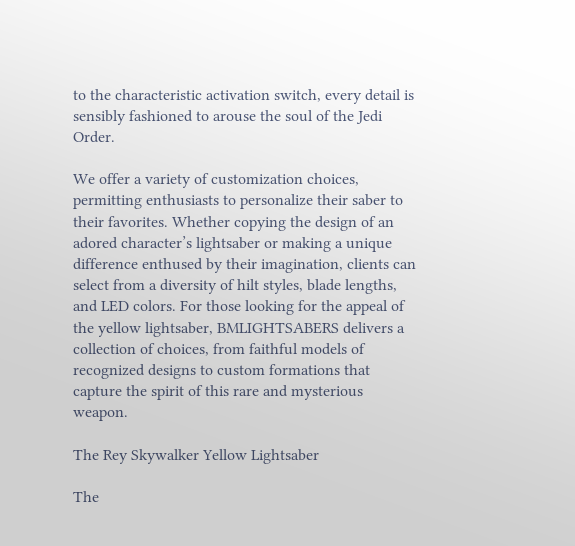to the characteristic activation switch, every detail is sensibly fashioned to arouse the soul of the Jedi Order.

We offer a variety of customization choices, permitting enthusiasts to personalize their saber to their favorites. Whether copying the design of an adored character’s lightsaber or making a unique difference enthused by their imagination, clients can select from a diversity of hilt styles, blade lengths, and LED colors. For those looking for the appeal of the yellow lightsaber, BMLIGHTSABERS delivers a collection of choices, from faithful models of recognized designs to custom formations that capture the spirit of this rare and mysterious weapon.

The Rey Skywalker Yellow Lightsaber

The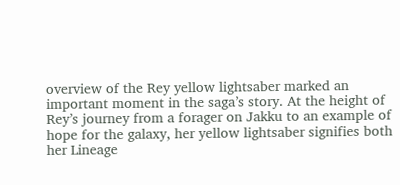overview of the Rey yellow lightsaber marked an important moment in the saga’s story. At the height of Rey’s journey from a forager on Jakku to an example of hope for the galaxy, her yellow lightsaber signifies both her Lineage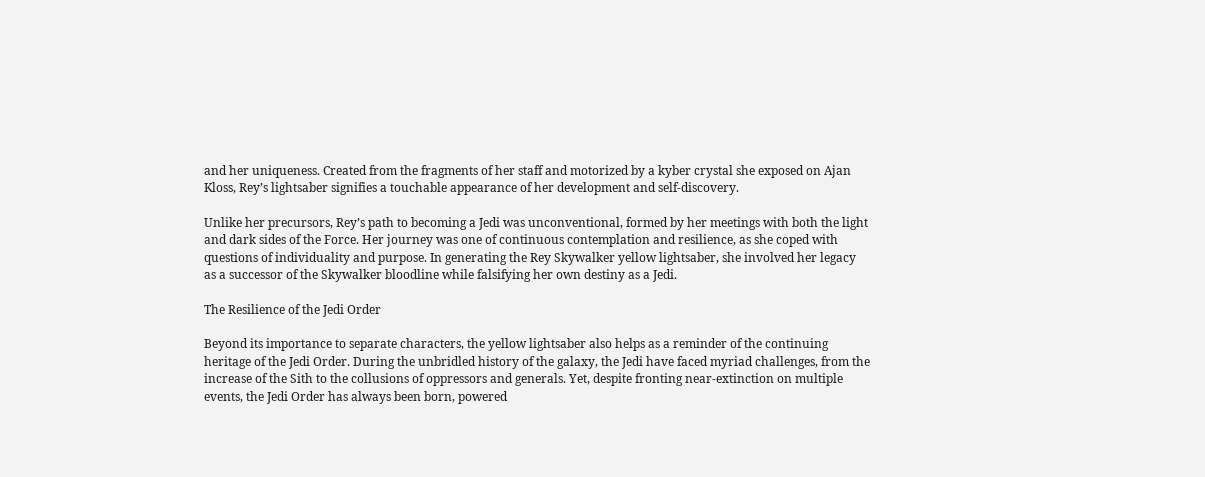and her uniqueness. Created from the fragments of her staff and motorized by a kyber crystal she exposed on Ajan Kloss, Rey’s lightsaber signifies a touchable appearance of her development and self-discovery.

Unlike her precursors, Rey’s path to becoming a Jedi was unconventional, formed by her meetings with both the light and dark sides of the Force. Her journey was one of continuous contemplation and resilience, as she coped with questions of individuality and purpose. In generating the Rey Skywalker yellow lightsaber, she involved her legacy as a successor of the Skywalker bloodline while falsifying her own destiny as a Jedi.

The Resilience of the Jedi Order

Beyond its importance to separate characters, the yellow lightsaber also helps as a reminder of the continuing heritage of the Jedi Order. During the unbridled history of the galaxy, the Jedi have faced myriad challenges, from the increase of the Sith to the collusions of oppressors and generals. Yet, despite fronting near-extinction on multiple events, the Jedi Order has always been born, powered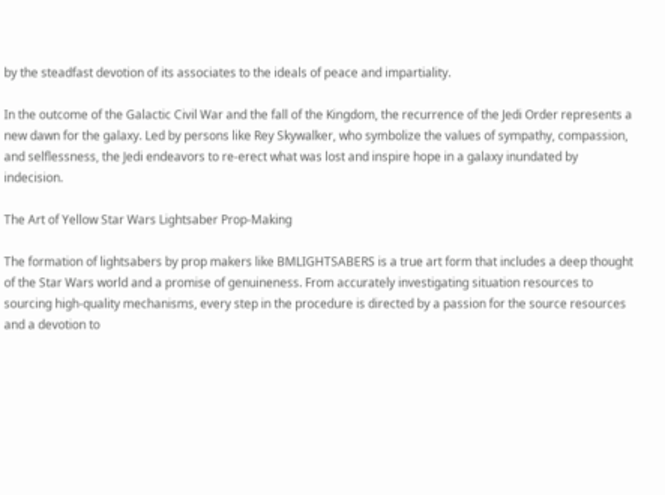by the steadfast devotion of its associates to the ideals of peace and impartiality.

In the outcome of the Galactic Civil War and the fall of the Kingdom, the recurrence of the Jedi Order represents a new dawn for the galaxy. Led by persons like Rey Skywalker, who symbolize the values of sympathy, compassion, and selflessness, the Jedi endeavors to re-erect what was lost and inspire hope in a galaxy inundated by indecision.

The Art of Yellow Star Wars Lightsaber Prop-Making

The formation of lightsabers by prop makers like BMLIGHTSABERS is a true art form that includes a deep thought of the Star Wars world and a promise of genuineness. From accurately investigating situation resources to sourcing high-quality mechanisms, every step in the procedure is directed by a passion for the source resources and a devotion to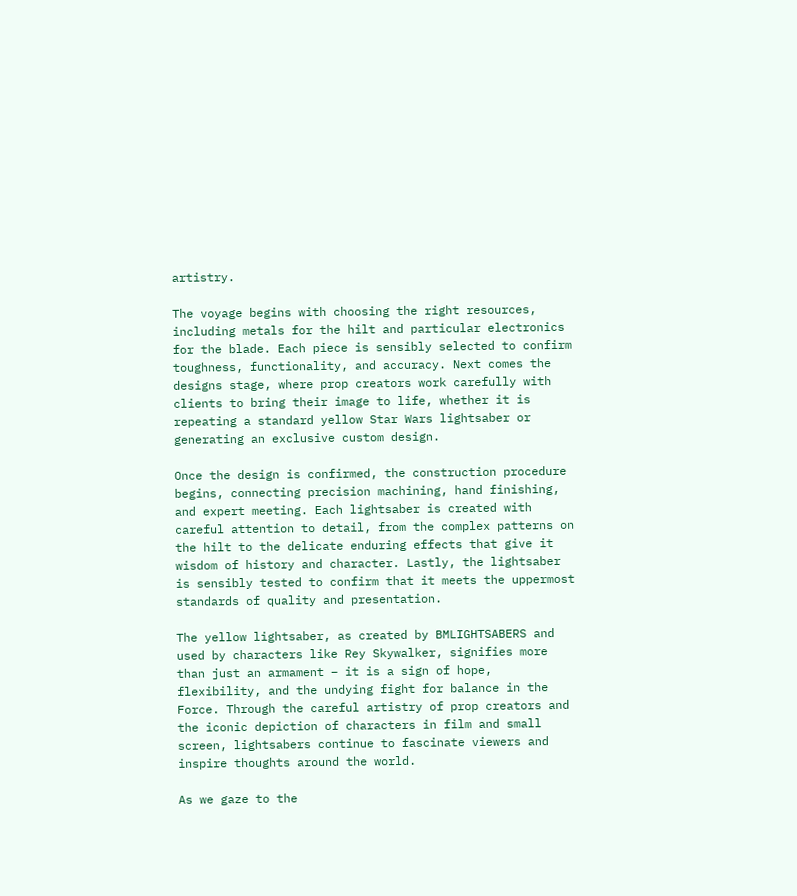artistry.

The voyage begins with choosing the right resources, including metals for the hilt and particular electronics for the blade. Each piece is sensibly selected to confirm toughness, functionality, and accuracy. Next comes the designs stage, where prop creators work carefully with clients to bring their image to life, whether it is repeating a standard yellow Star Wars lightsaber or generating an exclusive custom design.

Once the design is confirmed, the construction procedure begins, connecting precision machining, hand finishing, and expert meeting. Each lightsaber is created with careful attention to detail, from the complex patterns on the hilt to the delicate enduring effects that give it wisdom of history and character. Lastly, the lightsaber is sensibly tested to confirm that it meets the uppermost standards of quality and presentation.

The yellow lightsaber, as created by BMLIGHTSABERS and used by characters like Rey Skywalker, signifies more than just an armament – it is a sign of hope, flexibility, and the undying fight for balance in the Force. Through the careful artistry of prop creators and the iconic depiction of characters in film and small screen, lightsabers continue to fascinate viewers and inspire thoughts around the world.

As we gaze to the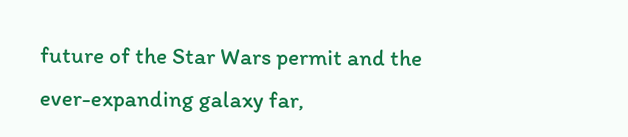future of the Star Wars permit and the ever-expanding galaxy far,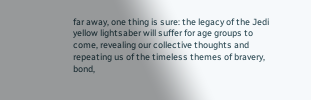far away, one thing is sure: the legacy of the Jedi yellow lightsaber will suffer for age groups to come, revealing our collective thoughts and repeating us of the timeless themes of bravery, bond,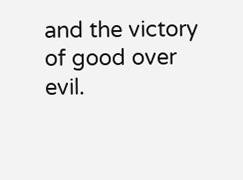and the victory of good over evil.